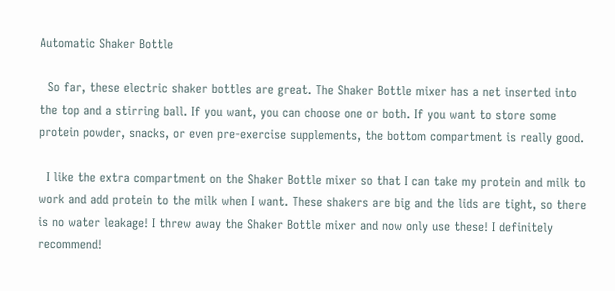Automatic Shaker Bottle

  So far, these electric shaker bottles are great. The Shaker Bottle mixer has a net inserted into the top and a stirring ball. If you want, you can choose one or both. If you want to store some protein powder, snacks, or even pre-exercise supplements, the bottom compartment is really good.

  I like the extra compartment on the Shaker Bottle mixer so that I can take my protein and milk to work and add protein to the milk when I want. These shakers are big and the lids are tight, so there is no water leakage! I threw away the Shaker Bottle mixer and now only use these! I definitely recommend!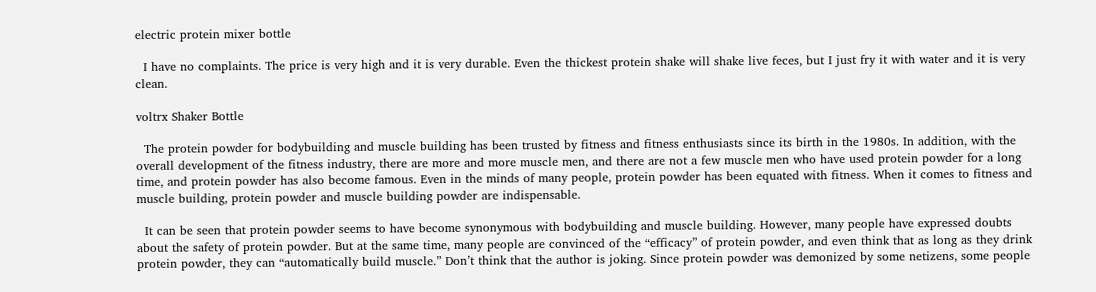electric protein mixer bottle

  I have no complaints. The price is very high and it is very durable. Even the thickest protein shake will shake live feces, but I just fry it with water and it is very clean.

voltrx Shaker Bottle

  The protein powder for bodybuilding and muscle building has been trusted by fitness and fitness enthusiasts since its birth in the 1980s. In addition, with the overall development of the fitness industry, there are more and more muscle men, and there are not a few muscle men who have used protein powder for a long time, and protein powder has also become famous. Even in the minds of many people, protein powder has been equated with fitness. When it comes to fitness and muscle building, protein powder and muscle building powder are indispensable.

  It can be seen that protein powder seems to have become synonymous with bodybuilding and muscle building. However, many people have expressed doubts about the safety of protein powder. But at the same time, many people are convinced of the “efficacy” of protein powder, and even think that as long as they drink protein powder, they can “automatically build muscle.” Don’t think that the author is joking. Since protein powder was demonized by some netizens, some people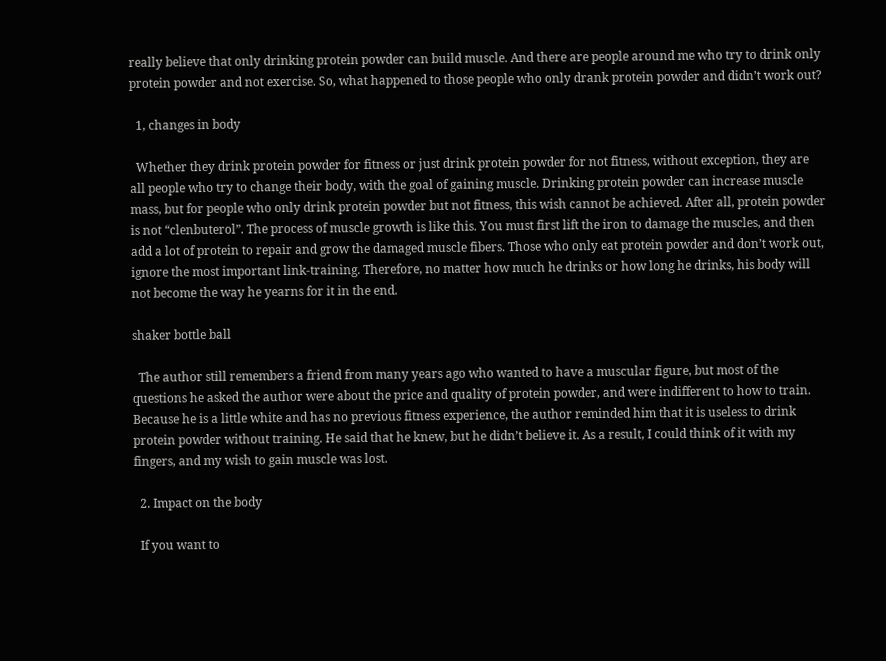really believe that only drinking protein powder can build muscle. And there are people around me who try to drink only protein powder and not exercise. So, what happened to those people who only drank protein powder and didn’t work out?

  1, changes in body

  Whether they drink protein powder for fitness or just drink protein powder for not fitness, without exception, they are all people who try to change their body, with the goal of gaining muscle. Drinking protein powder can increase muscle mass, but for people who only drink protein powder but not fitness, this wish cannot be achieved. After all, protein powder is not “clenbuterol”. The process of muscle growth is like this. You must first lift the iron to damage the muscles, and then add a lot of protein to repair and grow the damaged muscle fibers. Those who only eat protein powder and don’t work out, ignore the most important link-training. Therefore, no matter how much he drinks or how long he drinks, his body will not become the way he yearns for it in the end.

shaker bottle ball

  The author still remembers a friend from many years ago who wanted to have a muscular figure, but most of the questions he asked the author were about the price and quality of protein powder, and were indifferent to how to train. Because he is a little white and has no previous fitness experience, the author reminded him that it is useless to drink protein powder without training. He said that he knew, but he didn’t believe it. As a result, I could think of it with my fingers, and my wish to gain muscle was lost.

  2. Impact on the body

  If you want to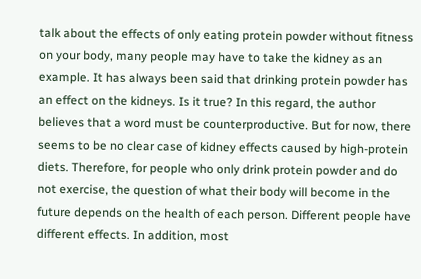talk about the effects of only eating protein powder without fitness on your body, many people may have to take the kidney as an example. It has always been said that drinking protein powder has an effect on the kidneys. Is it true? In this regard, the author believes that a word must be counterproductive. But for now, there seems to be no clear case of kidney effects caused by high-protein diets. Therefore, for people who only drink protein powder and do not exercise, the question of what their body will become in the future depends on the health of each person. Different people have different effects. In addition, most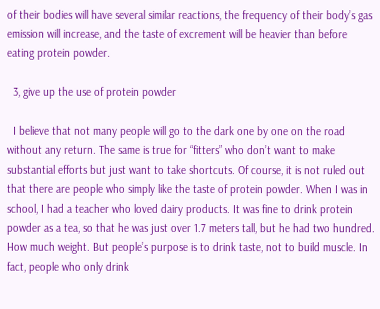of their bodies will have several similar reactions, the frequency of their body’s gas emission will increase, and the taste of excrement will be heavier than before eating protein powder.

  3, give up the use of protein powder

  I believe that not many people will go to the dark one by one on the road without any return. The same is true for “fitters” who don’t want to make substantial efforts but just want to take shortcuts. Of course, it is not ruled out that there are people who simply like the taste of protein powder. When I was in school, I had a teacher who loved dairy products. It was fine to drink protein powder as a tea, so that he was just over 1.7 meters tall, but he had two hundred. How much weight. But people’s purpose is to drink taste, not to build muscle. In fact, people who only drink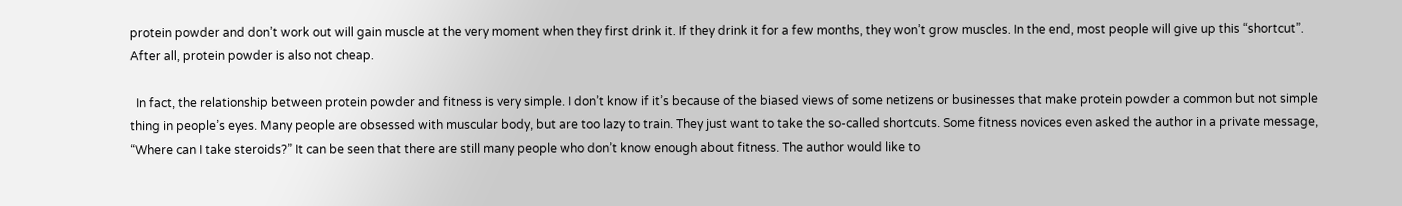protein powder and don’t work out will gain muscle at the very moment when they first drink it. If they drink it for a few months, they won’t grow muscles. In the end, most people will give up this “shortcut”. After all, protein powder is also not cheap.

  In fact, the relationship between protein powder and fitness is very simple. I don’t know if it’s because of the biased views of some netizens or businesses that make protein powder a common but not simple thing in people’s eyes. Many people are obsessed with muscular body, but are too lazy to train. They just want to take the so-called shortcuts. Some fitness novices even asked the author in a private message, “Where can I take steroids?” It can be seen that there are still many people who don’t know enough about fitness. The author would like to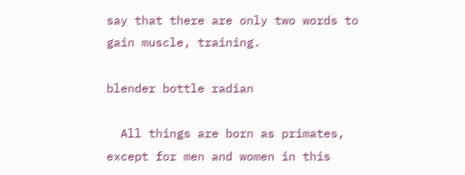say that there are only two words to gain muscle, training.

blender bottle radian

  All things are born as primates, except for men and women in this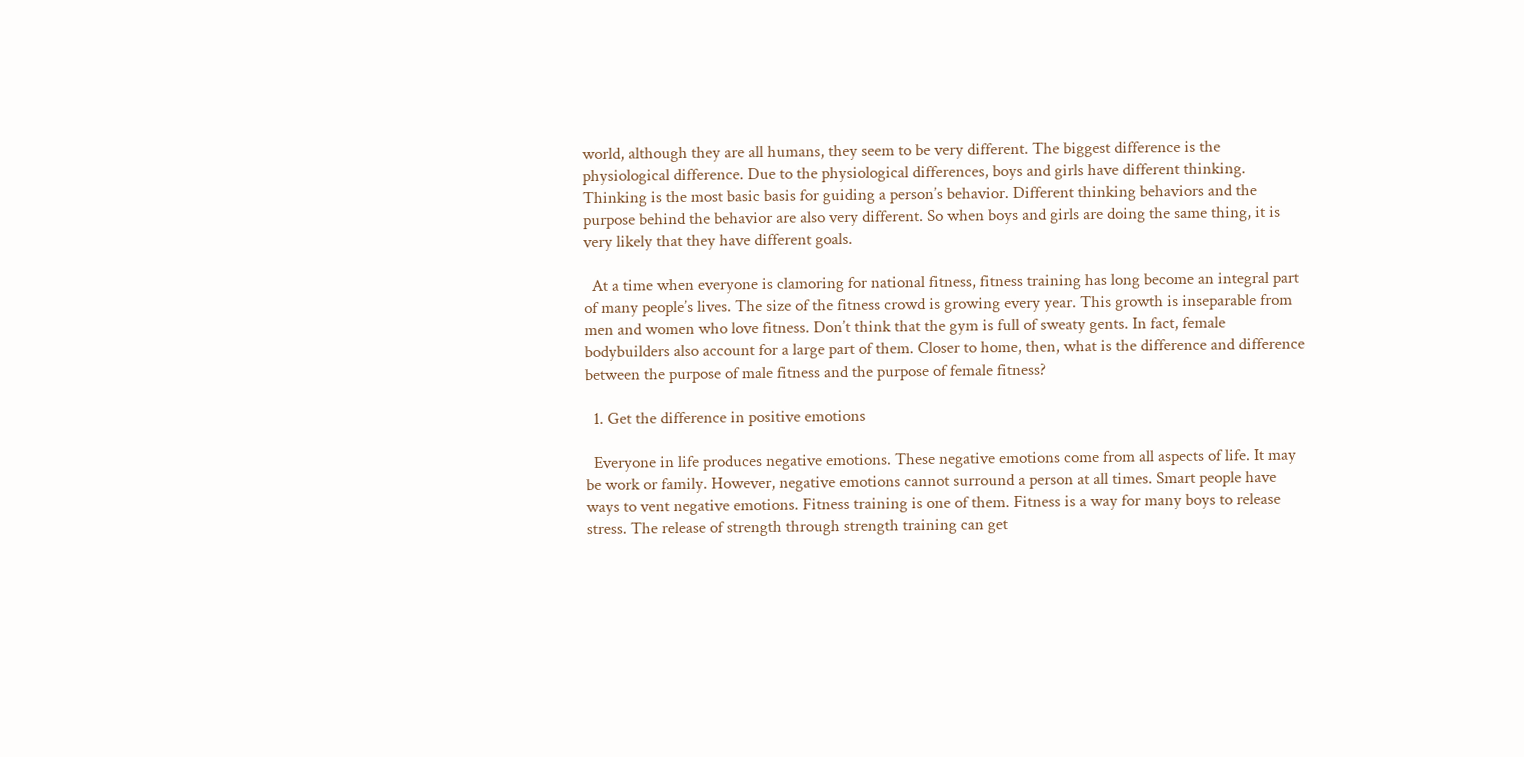world, although they are all humans, they seem to be very different. The biggest difference is the physiological difference. Due to the physiological differences, boys and girls have different thinking. Thinking is the most basic basis for guiding a person’s behavior. Different thinking behaviors and the purpose behind the behavior are also very different. So when boys and girls are doing the same thing, it is very likely that they have different goals.

  At a time when everyone is clamoring for national fitness, fitness training has long become an integral part of many people’s lives. The size of the fitness crowd is growing every year. This growth is inseparable from men and women who love fitness. Don’t think that the gym is full of sweaty gents. In fact, female bodybuilders also account for a large part of them. Closer to home, then, what is the difference and difference between the purpose of male fitness and the purpose of female fitness?

  1. Get the difference in positive emotions

  Everyone in life produces negative emotions. These negative emotions come from all aspects of life. It may be work or family. However, negative emotions cannot surround a person at all times. Smart people have ways to vent negative emotions. Fitness training is one of them. Fitness is a way for many boys to release stress. The release of strength through strength training can get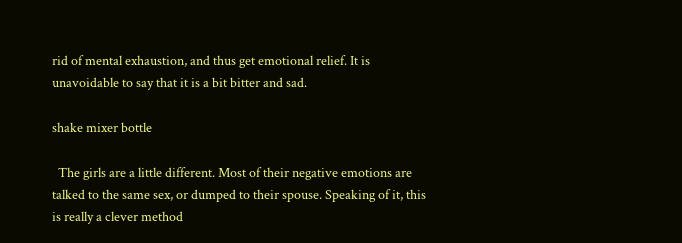rid of mental exhaustion, and thus get emotional relief. It is unavoidable to say that it is a bit bitter and sad.

shake mixer bottle

  The girls are a little different. Most of their negative emotions are talked to the same sex, or dumped to their spouse. Speaking of it, this is really a clever method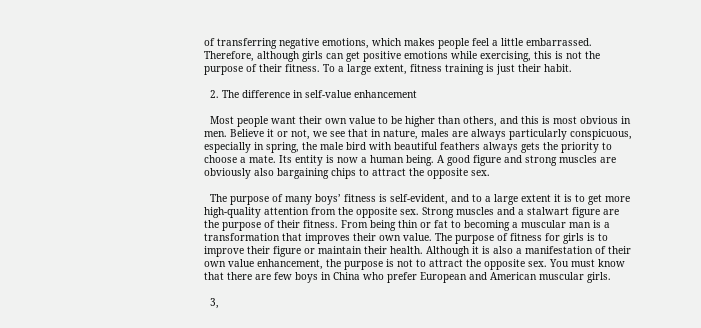of transferring negative emotions, which makes people feel a little embarrassed. Therefore, although girls can get positive emotions while exercising, this is not the purpose of their fitness. To a large extent, fitness training is just their habit.

  2. The difference in self-value enhancement

  Most people want their own value to be higher than others, and this is most obvious in men. Believe it or not, we see that in nature, males are always particularly conspicuous, especially in spring, the male bird with beautiful feathers always gets the priority to choose a mate. Its entity is now a human being. A good figure and strong muscles are obviously also bargaining chips to attract the opposite sex.

  The purpose of many boys’ fitness is self-evident, and to a large extent it is to get more high-quality attention from the opposite sex. Strong muscles and a stalwart figure are the purpose of their fitness. From being thin or fat to becoming a muscular man is a transformation that improves their own value. The purpose of fitness for girls is to improve their figure or maintain their health. Although it is also a manifestation of their own value enhancement, the purpose is not to attract the opposite sex. You must know that there are few boys in China who prefer European and American muscular girls.

  3,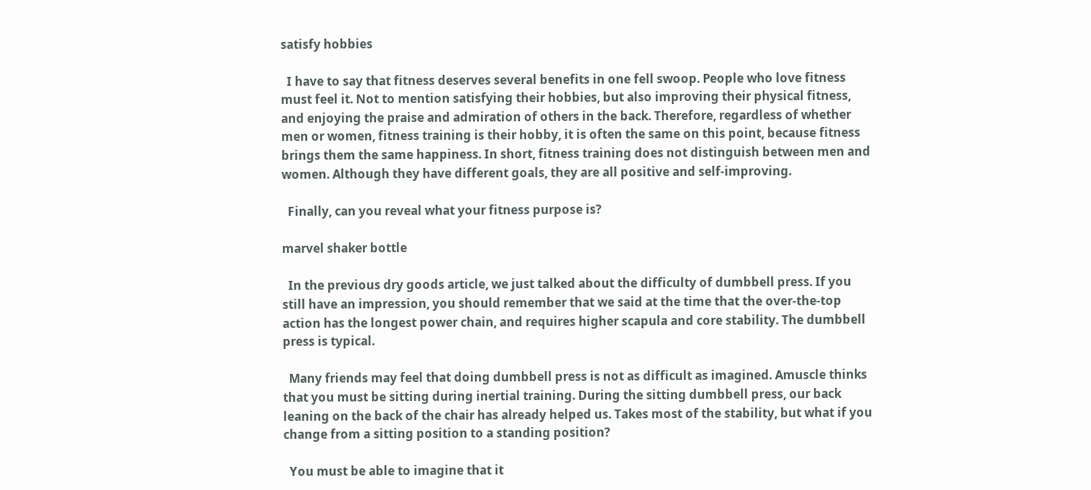satisfy hobbies

  I have to say that fitness deserves several benefits in one fell swoop. People who love fitness must feel it. Not to mention satisfying their hobbies, but also improving their physical fitness, and enjoying the praise and admiration of others in the back. Therefore, regardless of whether men or women, fitness training is their hobby, it is often the same on this point, because fitness brings them the same happiness. In short, fitness training does not distinguish between men and women. Although they have different goals, they are all positive and self-improving.

  Finally, can you reveal what your fitness purpose is?

marvel shaker bottle

  In the previous dry goods article, we just talked about the difficulty of dumbbell press. If you still have an impression, you should remember that we said at the time that the over-the-top action has the longest power chain, and requires higher scapula and core stability. The dumbbell press is typical.

  Many friends may feel that doing dumbbell press is not as difficult as imagined. Amuscle thinks that you must be sitting during inertial training. During the sitting dumbbell press, our back leaning on the back of the chair has already helped us. Takes most of the stability, but what if you change from a sitting position to a standing position?

  You must be able to imagine that it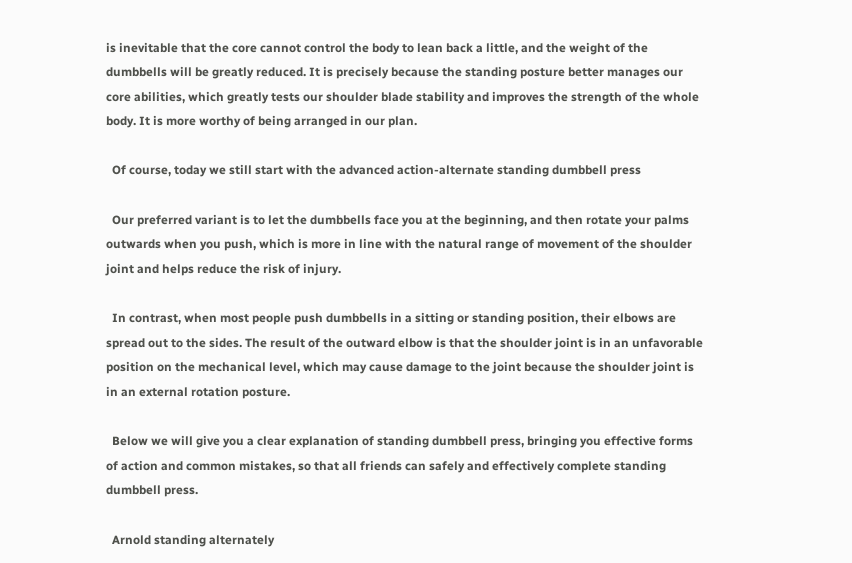is inevitable that the core cannot control the body to lean back a little, and the weight of the dumbbells will be greatly reduced. It is precisely because the standing posture better manages our core abilities, which greatly tests our shoulder blade stability and improves the strength of the whole body. It is more worthy of being arranged in our plan.

  Of course, today we still start with the advanced action-alternate standing dumbbell press

  Our preferred variant is to let the dumbbells face you at the beginning, and then rotate your palms outwards when you push, which is more in line with the natural range of movement of the shoulder joint and helps reduce the risk of injury.

  In contrast, when most people push dumbbells in a sitting or standing position, their elbows are spread out to the sides. The result of the outward elbow is that the shoulder joint is in an unfavorable position on the mechanical level, which may cause damage to the joint because the shoulder joint is in an external rotation posture.

  Below we will give you a clear explanation of standing dumbbell press, bringing you effective forms of action and common mistakes, so that all friends can safely and effectively complete standing dumbbell press.

  Arnold standing alternately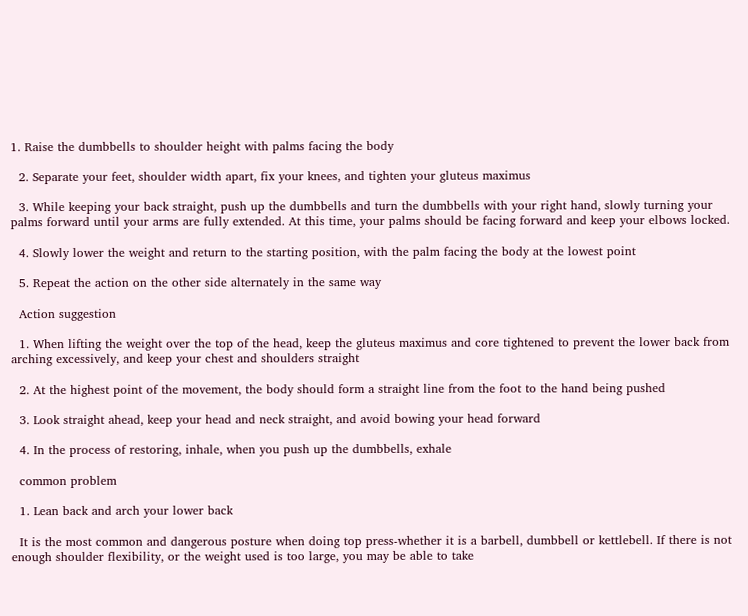1. Raise the dumbbells to shoulder height with palms facing the body

  2. Separate your feet, shoulder width apart, fix your knees, and tighten your gluteus maximus

  3. While keeping your back straight, push up the dumbbells and turn the dumbbells with your right hand, slowly turning your palms forward until your arms are fully extended. At this time, your palms should be facing forward and keep your elbows locked.

  4. Slowly lower the weight and return to the starting position, with the palm facing the body at the lowest point

  5. Repeat the action on the other side alternately in the same way

  Action suggestion

  1. When lifting the weight over the top of the head, keep the gluteus maximus and core tightened to prevent the lower back from arching excessively, and keep your chest and shoulders straight

  2. At the highest point of the movement, the body should form a straight line from the foot to the hand being pushed

  3. Look straight ahead, keep your head and neck straight, and avoid bowing your head forward

  4. In the process of restoring, inhale, when you push up the dumbbells, exhale

  common problem

  1. Lean back and arch your lower back

  It is the most common and dangerous posture when doing top press-whether it is a barbell, dumbbell or kettlebell. If there is not enough shoulder flexibility, or the weight used is too large, you may be able to take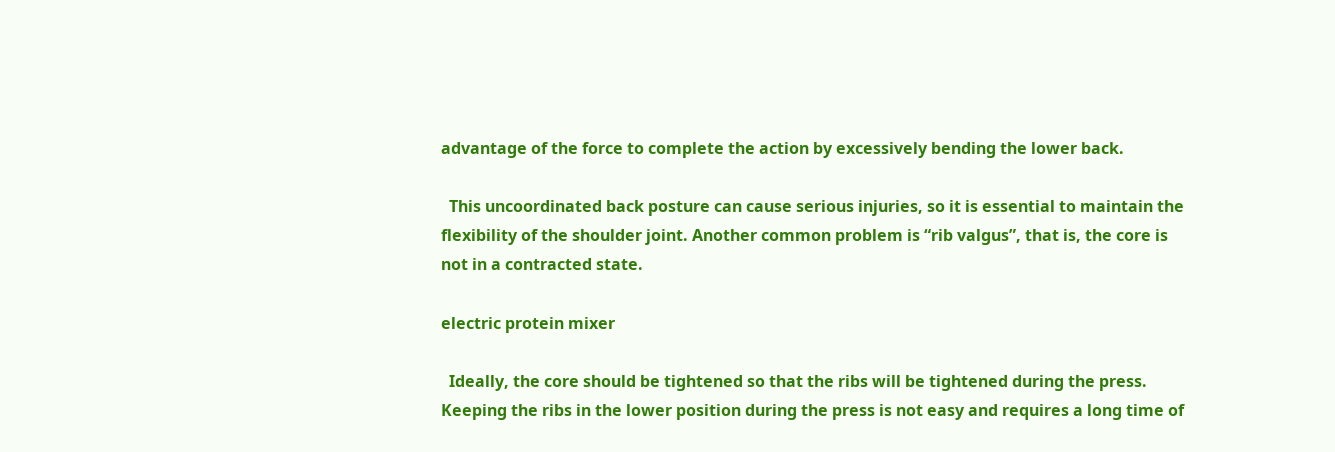advantage of the force to complete the action by excessively bending the lower back.

  This uncoordinated back posture can cause serious injuries, so it is essential to maintain the flexibility of the shoulder joint. Another common problem is “rib valgus”, that is, the core is not in a contracted state.

electric protein mixer

  Ideally, the core should be tightened so that the ribs will be tightened during the press. Keeping the ribs in the lower position during the press is not easy and requires a long time of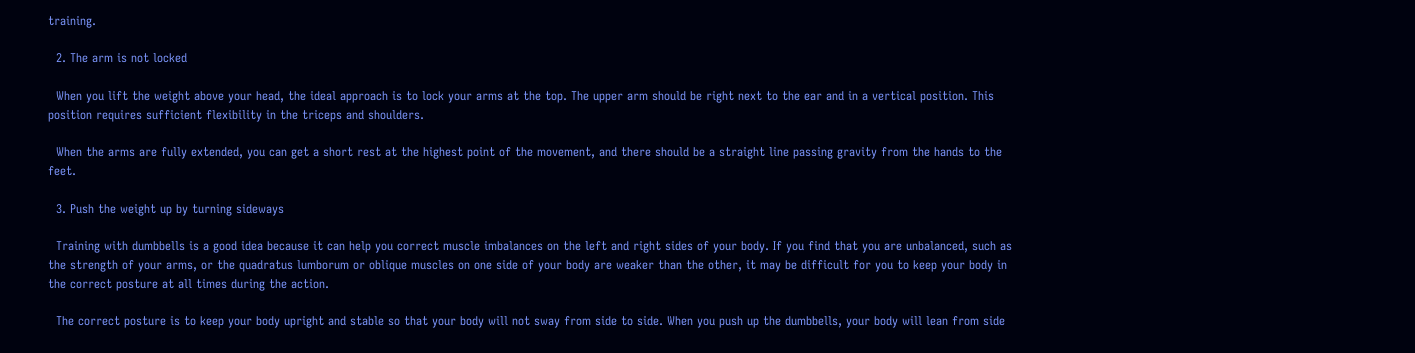training.

  2. The arm is not locked

  When you lift the weight above your head, the ideal approach is to lock your arms at the top. The upper arm should be right next to the ear and in a vertical position. This position requires sufficient flexibility in the triceps and shoulders.

  When the arms are fully extended, you can get a short rest at the highest point of the movement, and there should be a straight line passing gravity from the hands to the feet.

  3. Push the weight up by turning sideways

  Training with dumbbells is a good idea because it can help you correct muscle imbalances on the left and right sides of your body. If you find that you are unbalanced, such as the strength of your arms, or the quadratus lumborum or oblique muscles on one side of your body are weaker than the other, it may be difficult for you to keep your body in the correct posture at all times during the action.

  The correct posture is to keep your body upright and stable so that your body will not sway from side to side. When you push up the dumbbells, your body will lean from side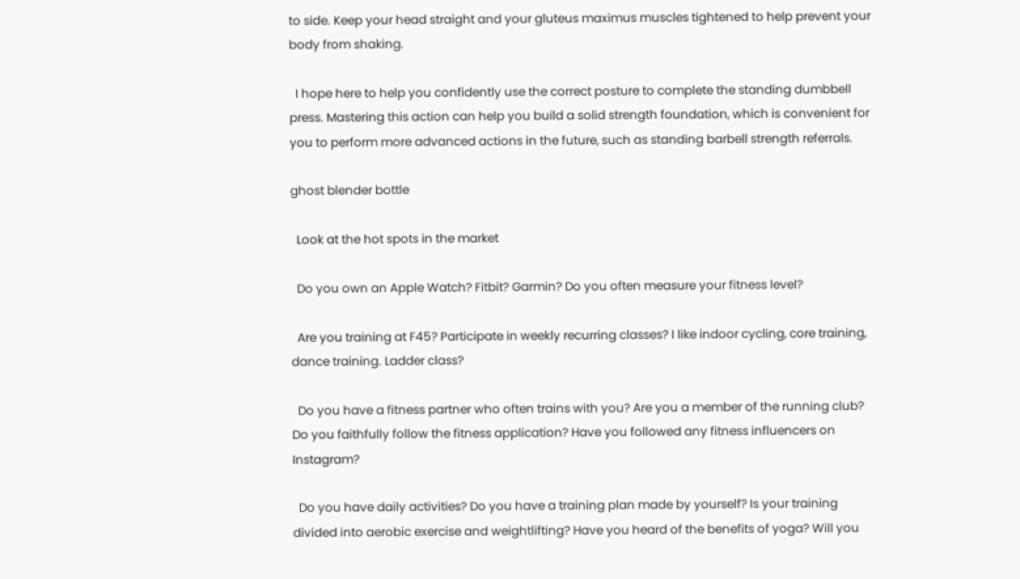to side. Keep your head straight and your gluteus maximus muscles tightened to help prevent your body from shaking.

  I hope here to help you confidently use the correct posture to complete the standing dumbbell press. Mastering this action can help you build a solid strength foundation, which is convenient for you to perform more advanced actions in the future, such as standing barbell strength referrals.

ghost blender bottle

  Look at the hot spots in the market

  Do you own an Apple Watch? Fitbit? Garmin? Do you often measure your fitness level?

  Are you training at F45? Participate in weekly recurring classes? I like indoor cycling, core training, dance training. Ladder class?

  Do you have a fitness partner who often trains with you? Are you a member of the running club? Do you faithfully follow the fitness application? Have you followed any fitness influencers on Instagram?

  Do you have daily activities? Do you have a training plan made by yourself? Is your training divided into aerobic exercise and weightlifting? Have you heard of the benefits of yoga? Will you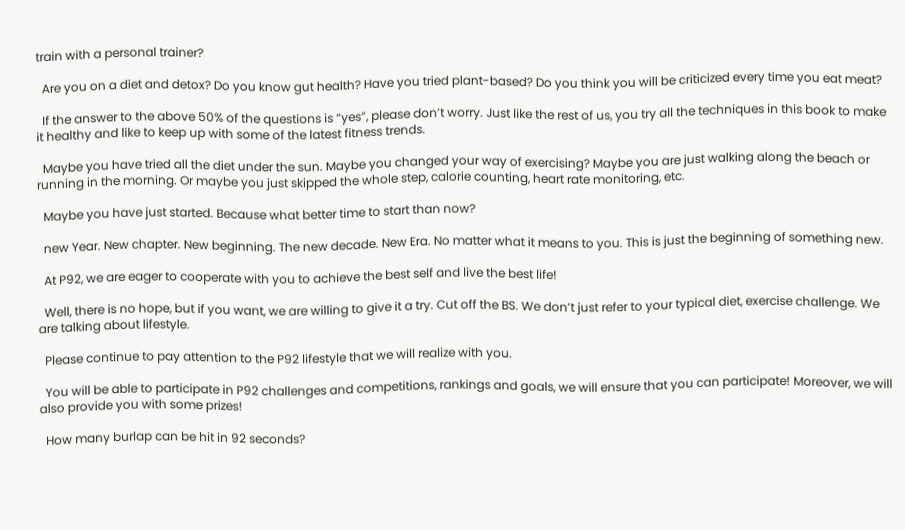train with a personal trainer?

  Are you on a diet and detox? Do you know gut health? Have you tried plant-based? Do you think you will be criticized every time you eat meat?

  If the answer to the above 50% of the questions is “yes”, please don’t worry. Just like the rest of us, you try all the techniques in this book to make it healthy and like to keep up with some of the latest fitness trends.

  Maybe you have tried all the diet under the sun. Maybe you changed your way of exercising? Maybe you are just walking along the beach or running in the morning. Or maybe you just skipped the whole step, calorie counting, heart rate monitoring, etc.

  Maybe you have just started. Because what better time to start than now?

  new Year. New chapter. New beginning. The new decade. New Era. No matter what it means to you. This is just the beginning of something new.

  At P92, we are eager to cooperate with you to achieve the best self and live the best life!

  Well, there is no hope, but if you want, we are willing to give it a try. Cut off the BS. We don’t just refer to your typical diet, exercise challenge. We are talking about lifestyle.

  Please continue to pay attention to the P92 lifestyle that we will realize with you.

  You will be able to participate in P92 challenges and competitions, rankings and goals, we will ensure that you can participate! Moreover, we will also provide you with some prizes!

  How many burlap can be hit in 92 seconds?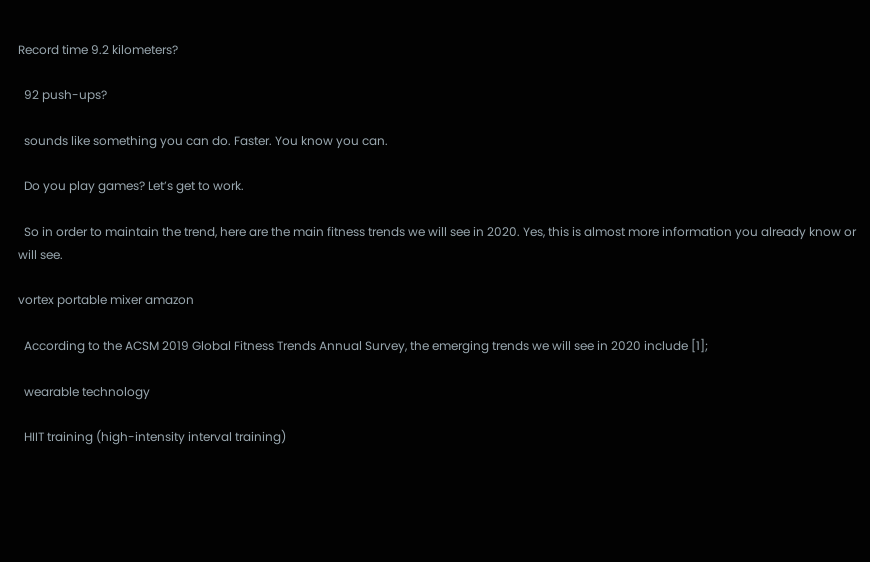Record time 9.2 kilometers?

  92 push-ups?

  sounds like something you can do. Faster. You know you can.

  Do you play games? Let’s get to work.

  So in order to maintain the trend, here are the main fitness trends we will see in 2020. Yes, this is almost more information you already know or will see.

vortex portable mixer amazon

  According to the ACSM 2019 Global Fitness Trends Annual Survey, the emerging trends we will see in 2020 include [1];

  wearable technology

  HIIT training (high-intensity interval training)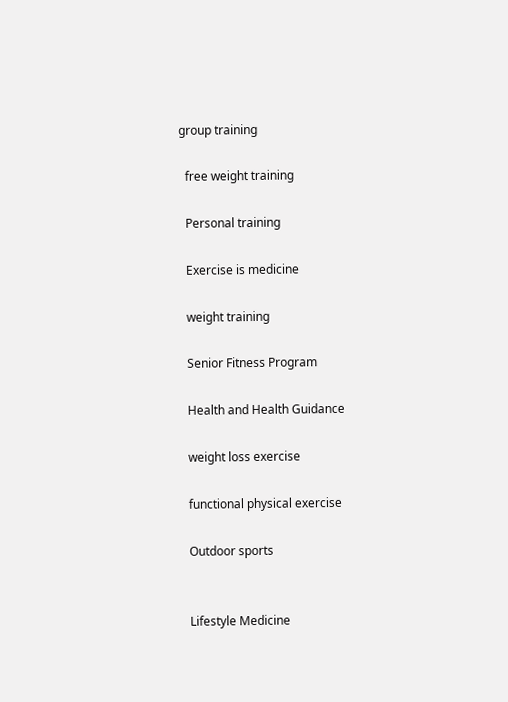group training

  free weight training

  Personal training

  Exercise is medicine

  weight training

  Senior Fitness Program

  Health and Health Guidance

  weight loss exercise

  functional physical exercise

  Outdoor sports


  Lifestyle Medicine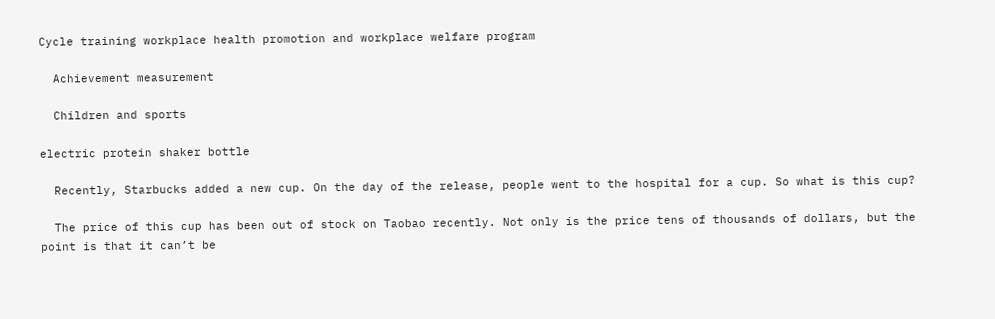Cycle training workplace health promotion and workplace welfare program

  Achievement measurement

  Children and sports

electric protein shaker bottle

  Recently, Starbucks added a new cup. On the day of the release, people went to the hospital for a cup. So what is this cup?

  The price of this cup has been out of stock on Taobao recently. Not only is the price tens of thousands of dollars, but the point is that it can’t be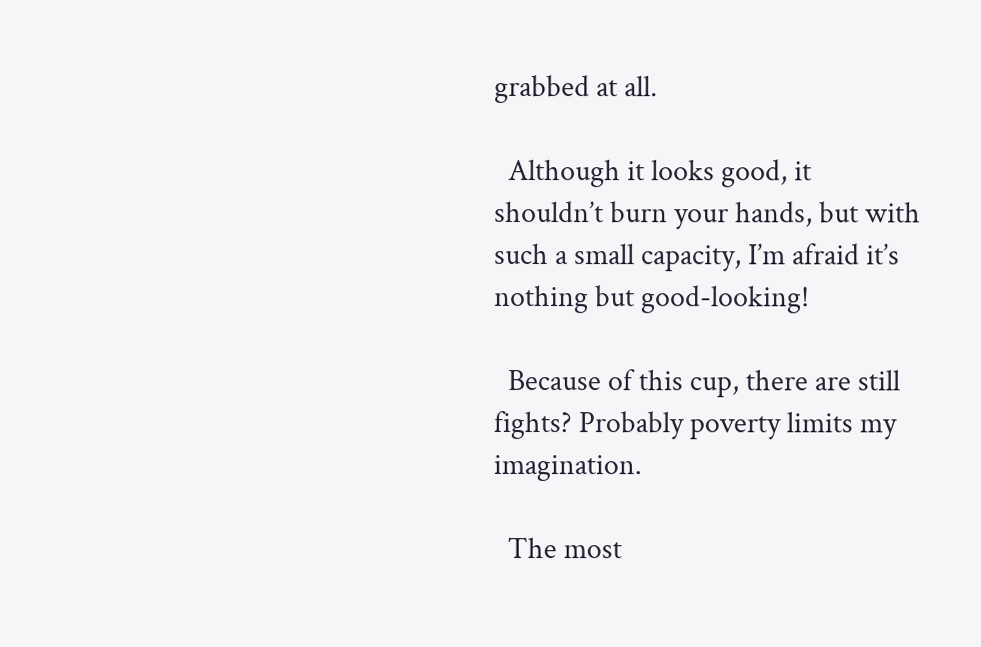grabbed at all.

  Although it looks good, it shouldn’t burn your hands, but with such a small capacity, I’m afraid it’s nothing but good-looking!

  Because of this cup, there are still fights? Probably poverty limits my imagination.

  The most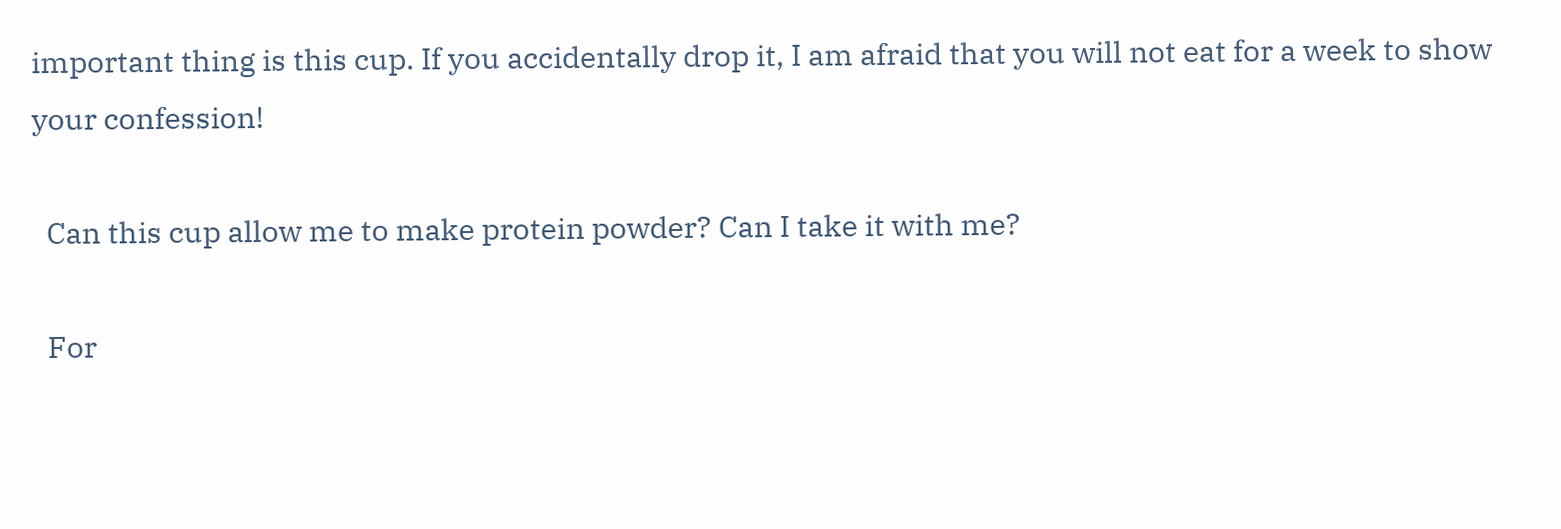important thing is this cup. If you accidentally drop it, I am afraid that you will not eat for a week to show your confession!

  Can this cup allow me to make protein powder? Can I take it with me?

  For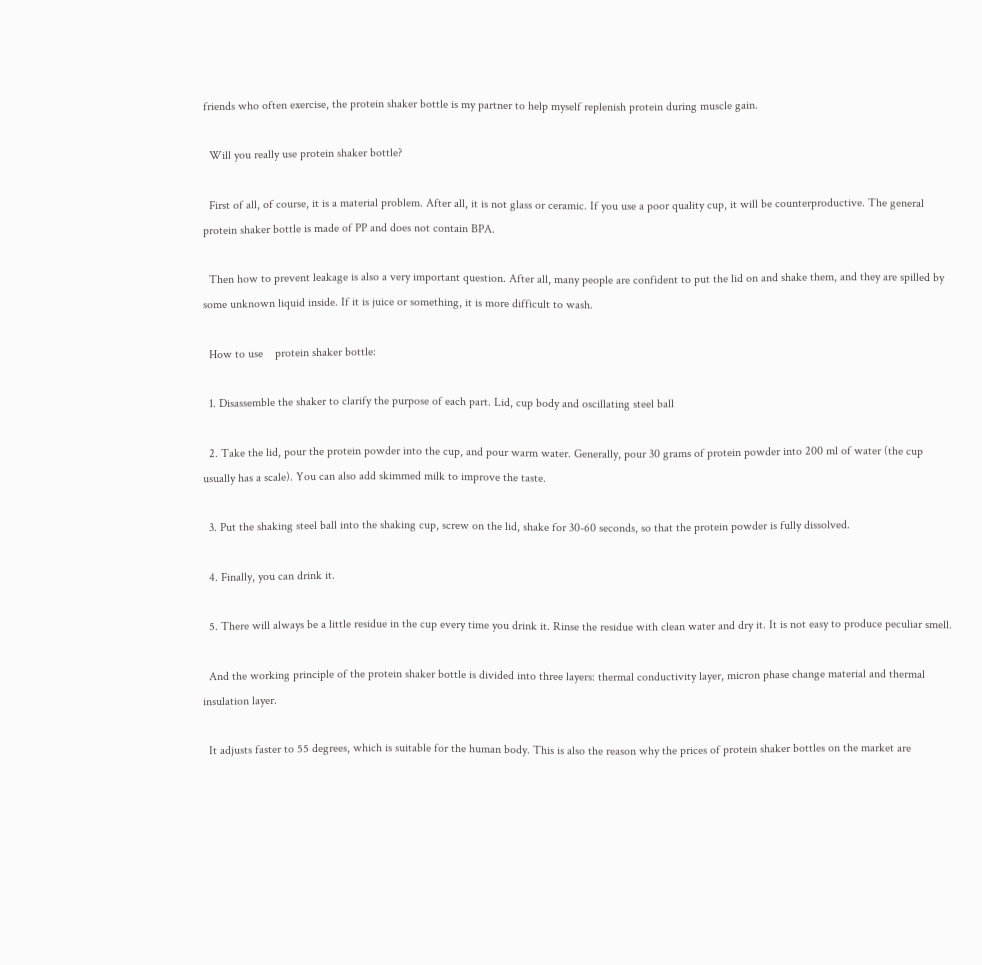friends who often exercise, the protein shaker bottle is my partner to help myself replenish protein during muscle gain.

  Will you really use protein shaker bottle?

  First of all, of course, it is a material problem. After all, it is not glass or ceramic. If you use a poor quality cup, it will be counterproductive. The general protein shaker bottle is made of PP and does not contain BPA.

  Then how to prevent leakage is also a very important question. After all, many people are confident to put the lid on and shake them, and they are spilled by some unknown liquid inside. If it is juice or something, it is more difficult to wash.

  How to use    protein shaker bottle:

  1. Disassemble the shaker to clarify the purpose of each part. Lid, cup body and oscillating steel ball

  2. Take the lid, pour the protein powder into the cup, and pour warm water. Generally, pour 30 grams of protein powder into 200 ml of water (the cup usually has a scale). You can also add skimmed milk to improve the taste.

  3. Put the shaking steel ball into the shaking cup, screw on the lid, shake for 30-60 seconds, so that the protein powder is fully dissolved.

  4. Finally, you can drink it.

  5. There will always be a little residue in the cup every time you drink it. Rinse the residue with clean water and dry it. It is not easy to produce peculiar smell.

  And the working principle of the protein shaker bottle is divided into three layers: thermal conductivity layer, micron phase change material and thermal insulation layer.

  It adjusts faster to 55 degrees, which is suitable for the human body. This is also the reason why the prices of protein shaker bottles on the market are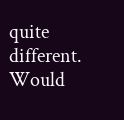quite different. Would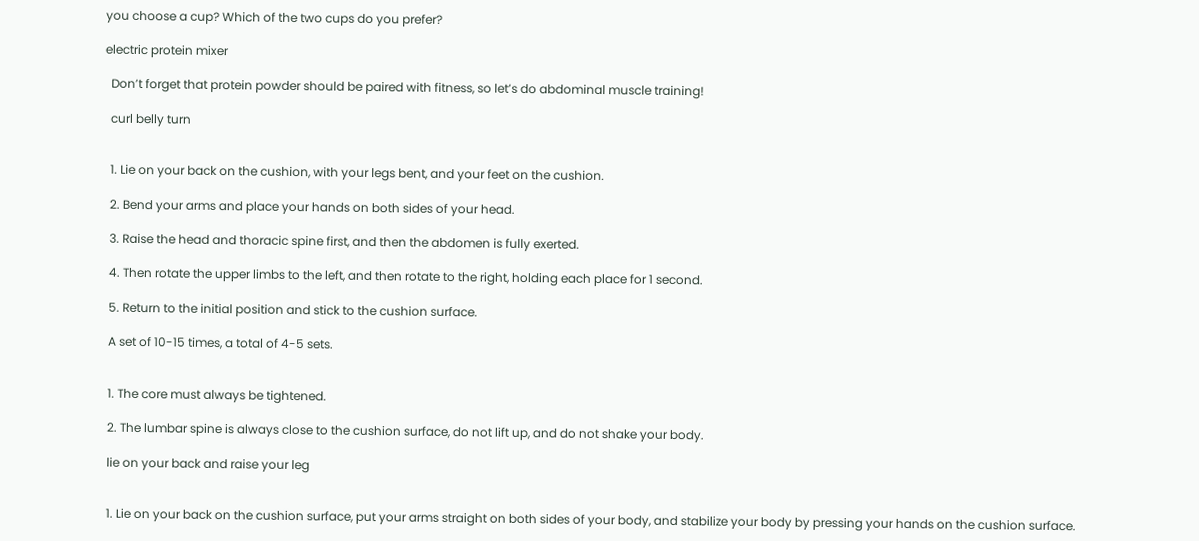you choose a cup? Which of the two cups do you prefer?

electric protein mixer

  Don’t forget that protein powder should be paired with fitness, so let’s do abdominal muscle training!

  curl belly turn


  1. Lie on your back on the cushion, with your legs bent, and your feet on the cushion.

  2. Bend your arms and place your hands on both sides of your head.

  3. Raise the head and thoracic spine first, and then the abdomen is fully exerted.

  4. Then rotate the upper limbs to the left, and then rotate to the right, holding each place for 1 second.

  5. Return to the initial position and stick to the cushion surface.

  A set of 10-15 times, a total of 4-5 sets.


  1. The core must always be tightened.

  2. The lumbar spine is always close to the cushion surface, do not lift up, and do not shake your body.

  lie on your back and raise your leg


  1. Lie on your back on the cushion surface, put your arms straight on both sides of your body, and stabilize your body by pressing your hands on the cushion surface.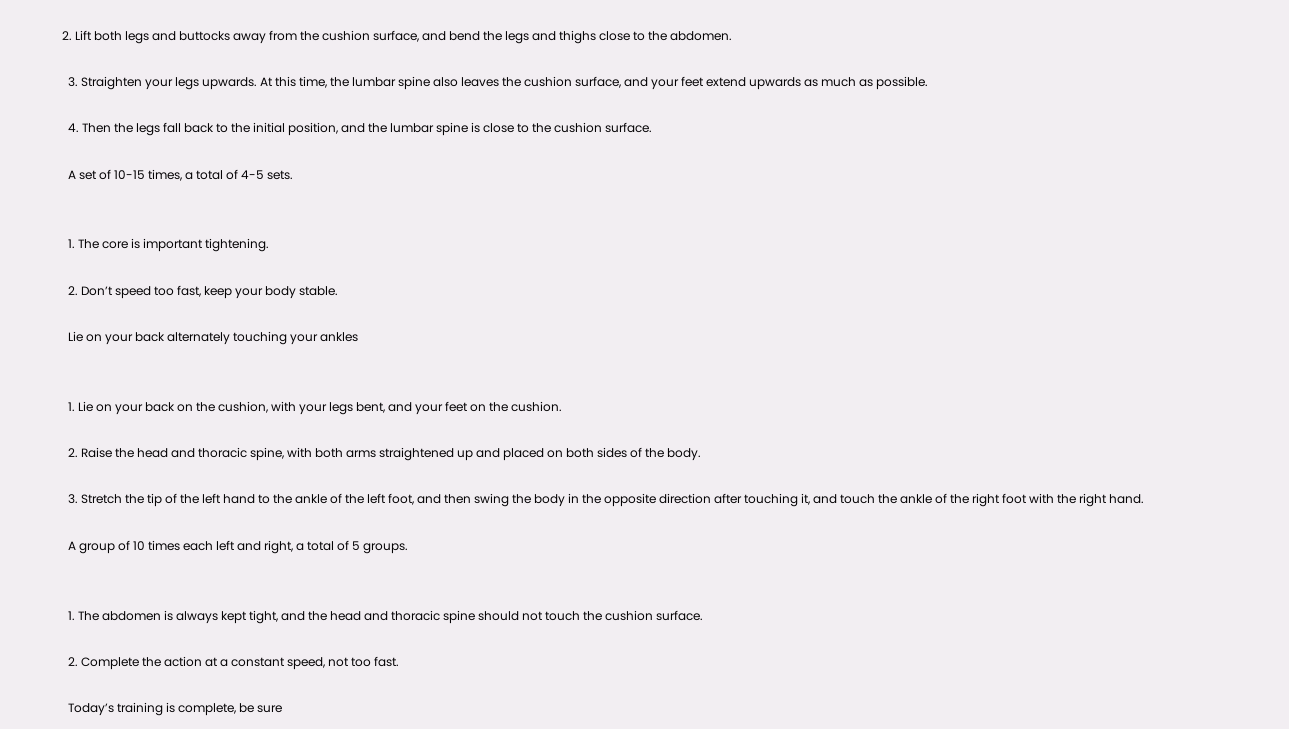2. Lift both legs and buttocks away from the cushion surface, and bend the legs and thighs close to the abdomen.

  3. Straighten your legs upwards. At this time, the lumbar spine also leaves the cushion surface, and your feet extend upwards as much as possible.

  4. Then the legs fall back to the initial position, and the lumbar spine is close to the cushion surface.

  A set of 10-15 times, a total of 4-5 sets.


  1. The core is important tightening.

  2. Don’t speed too fast, keep your body stable.

  Lie on your back alternately touching your ankles


  1. Lie on your back on the cushion, with your legs bent, and your feet on the cushion.

  2. Raise the head and thoracic spine, with both arms straightened up and placed on both sides of the body.

  3. Stretch the tip of the left hand to the ankle of the left foot, and then swing the body in the opposite direction after touching it, and touch the ankle of the right foot with the right hand.

  A group of 10 times each left and right, a total of 5 groups.


  1. The abdomen is always kept tight, and the head and thoracic spine should not touch the cushion surface.

  2. Complete the action at a constant speed, not too fast.

  Today’s training is complete, be sure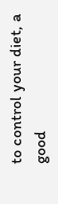to control your diet, a good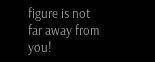figure is not far away from you!